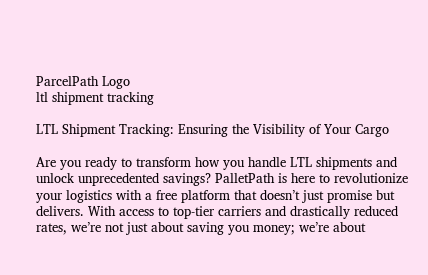ParcelPath Logo
ltl shipment tracking

LTL Shipment Tracking: Ensuring the Visibility of Your Cargo

Are you ready to transform how you handle LTL shipments and unlock unprecedented savings? PalletPath is here to revolutionize your logistics with a free platform that doesn’t just promise but delivers. With access to top-tier carriers and drastically reduced rates, we’re not just about saving you money; we’re about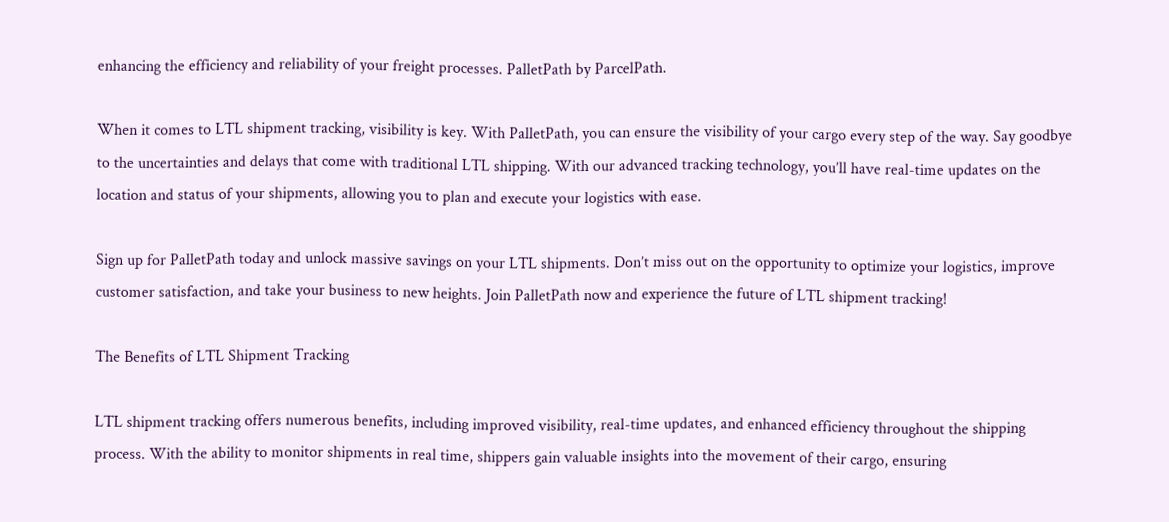enhancing the efficiency and reliability of your freight processes. PalletPath by ParcelPath.

When it comes to LTL shipment tracking, visibility is key. With PalletPath, you can ensure the visibility of your cargo every step of the way. Say goodbye to the uncertainties and delays that come with traditional LTL shipping. With our advanced tracking technology, you’ll have real-time updates on the location and status of your shipments, allowing you to plan and execute your logistics with ease.

Sign up for PalletPath today and unlock massive savings on your LTL shipments. Don’t miss out on the opportunity to optimize your logistics, improve customer satisfaction, and take your business to new heights. Join PalletPath now and experience the future of LTL shipment tracking!

The Benefits of LTL Shipment Tracking

LTL shipment tracking offers numerous benefits, including improved visibility, real-time updates, and enhanced efficiency throughout the shipping process. With the ability to monitor shipments in real time, shippers gain valuable insights into the movement of their cargo, ensuring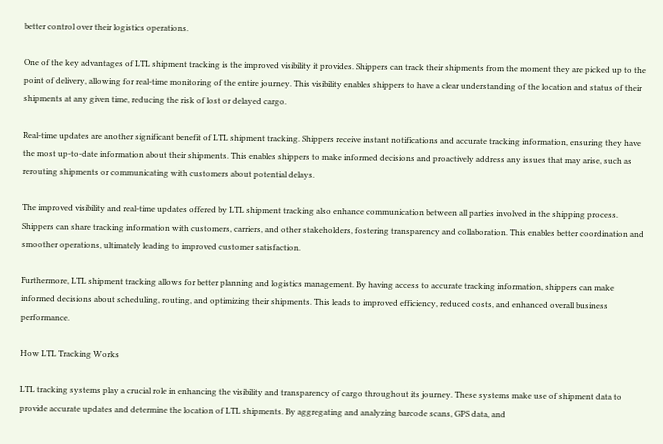better control over their logistics operations.

One of the key advantages of LTL shipment tracking is the improved visibility it provides. Shippers can track their shipments from the moment they are picked up to the point of delivery, allowing for real-time monitoring of the entire journey. This visibility enables shippers to have a clear understanding of the location and status of their shipments at any given time, reducing the risk of lost or delayed cargo.

Real-time updates are another significant benefit of LTL shipment tracking. Shippers receive instant notifications and accurate tracking information, ensuring they have the most up-to-date information about their shipments. This enables shippers to make informed decisions and proactively address any issues that may arise, such as rerouting shipments or communicating with customers about potential delays.

The improved visibility and real-time updates offered by LTL shipment tracking also enhance communication between all parties involved in the shipping process. Shippers can share tracking information with customers, carriers, and other stakeholders, fostering transparency and collaboration. This enables better coordination and smoother operations, ultimately leading to improved customer satisfaction.

Furthermore, LTL shipment tracking allows for better planning and logistics management. By having access to accurate tracking information, shippers can make informed decisions about scheduling, routing, and optimizing their shipments. This leads to improved efficiency, reduced costs, and enhanced overall business performance.

How LTL Tracking Works

LTL tracking systems play a crucial role in enhancing the visibility and transparency of cargo throughout its journey. These systems make use of shipment data to provide accurate updates and determine the location of LTL shipments. By aggregating and analyzing barcode scans, GPS data, and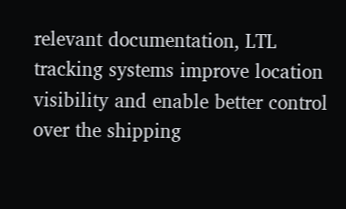relevant documentation, LTL tracking systems improve location visibility and enable better control over the shipping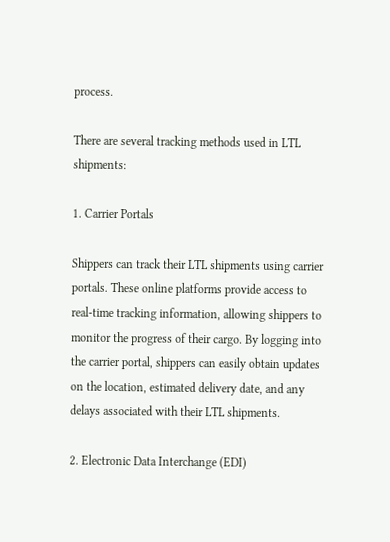process.

There are several tracking methods used in LTL shipments:

1. Carrier Portals

Shippers can track their LTL shipments using carrier portals. These online platforms provide access to real-time tracking information, allowing shippers to monitor the progress of their cargo. By logging into the carrier portal, shippers can easily obtain updates on the location, estimated delivery date, and any delays associated with their LTL shipments.

2. Electronic Data Interchange (EDI)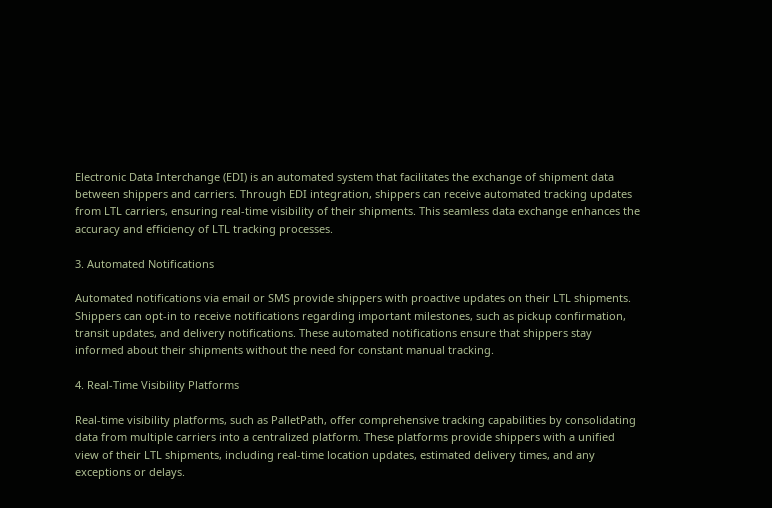Electronic Data Interchange (EDI) is an automated system that facilitates the exchange of shipment data between shippers and carriers. Through EDI integration, shippers can receive automated tracking updates from LTL carriers, ensuring real-time visibility of their shipments. This seamless data exchange enhances the accuracy and efficiency of LTL tracking processes.

3. Automated Notifications

Automated notifications via email or SMS provide shippers with proactive updates on their LTL shipments. Shippers can opt-in to receive notifications regarding important milestones, such as pickup confirmation, transit updates, and delivery notifications. These automated notifications ensure that shippers stay informed about their shipments without the need for constant manual tracking.

4. Real-Time Visibility Platforms

Real-time visibility platforms, such as PalletPath, offer comprehensive tracking capabilities by consolidating data from multiple carriers into a centralized platform. These platforms provide shippers with a unified view of their LTL shipments, including real-time location updates, estimated delivery times, and any exceptions or delays.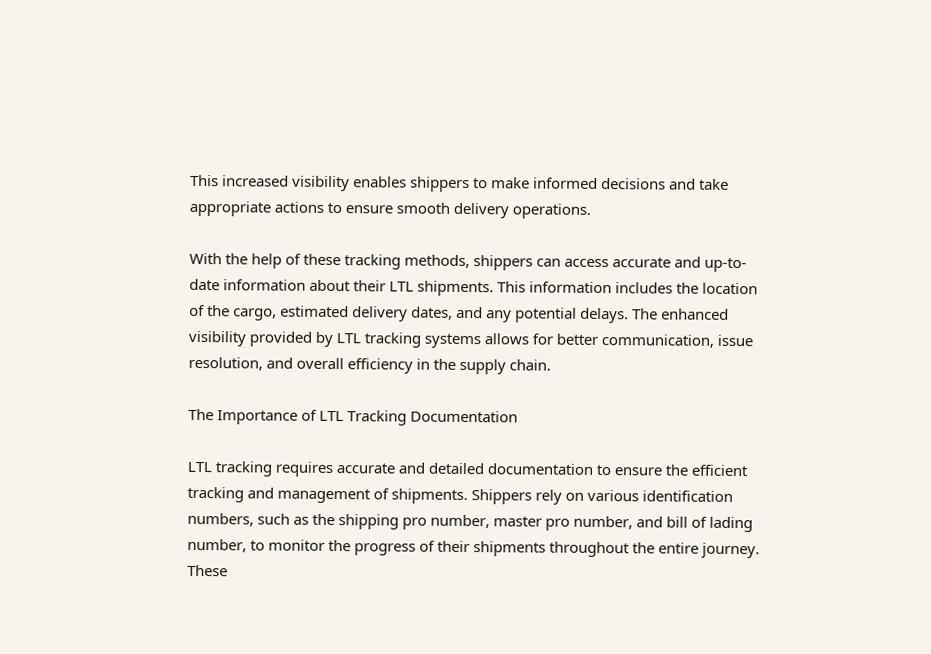This increased visibility enables shippers to make informed decisions and take appropriate actions to ensure smooth delivery operations.

With the help of these tracking methods, shippers can access accurate and up-to-date information about their LTL shipments. This information includes the location of the cargo, estimated delivery dates, and any potential delays. The enhanced visibility provided by LTL tracking systems allows for better communication, issue resolution, and overall efficiency in the supply chain.

The Importance of LTL Tracking Documentation

LTL tracking requires accurate and detailed documentation to ensure the efficient tracking and management of shipments. Shippers rely on various identification numbers, such as the shipping pro number, master pro number, and bill of lading number, to monitor the progress of their shipments throughout the entire journey. These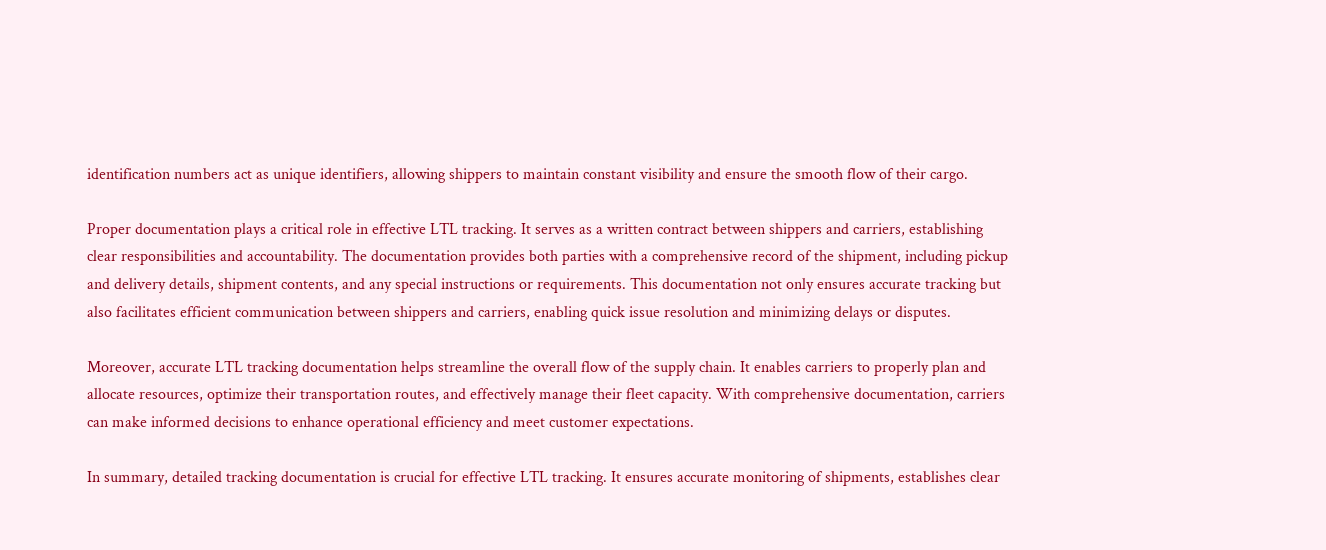identification numbers act as unique identifiers, allowing shippers to maintain constant visibility and ensure the smooth flow of their cargo.

Proper documentation plays a critical role in effective LTL tracking. It serves as a written contract between shippers and carriers, establishing clear responsibilities and accountability. The documentation provides both parties with a comprehensive record of the shipment, including pickup and delivery details, shipment contents, and any special instructions or requirements. This documentation not only ensures accurate tracking but also facilitates efficient communication between shippers and carriers, enabling quick issue resolution and minimizing delays or disputes.

Moreover, accurate LTL tracking documentation helps streamline the overall flow of the supply chain. It enables carriers to properly plan and allocate resources, optimize their transportation routes, and effectively manage their fleet capacity. With comprehensive documentation, carriers can make informed decisions to enhance operational efficiency and meet customer expectations.

In summary, detailed tracking documentation is crucial for effective LTL tracking. It ensures accurate monitoring of shipments, establishes clear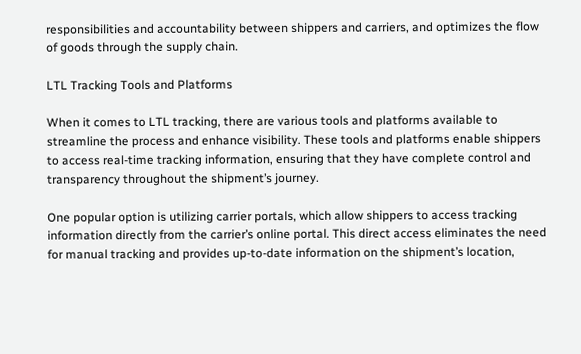responsibilities and accountability between shippers and carriers, and optimizes the flow of goods through the supply chain.

LTL Tracking Tools and Platforms

When it comes to LTL tracking, there are various tools and platforms available to streamline the process and enhance visibility. These tools and platforms enable shippers to access real-time tracking information, ensuring that they have complete control and transparency throughout the shipment’s journey.

One popular option is utilizing carrier portals, which allow shippers to access tracking information directly from the carrier’s online portal. This direct access eliminates the need for manual tracking and provides up-to-date information on the shipment’s location,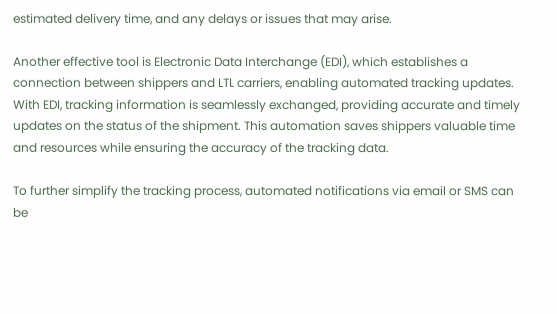estimated delivery time, and any delays or issues that may arise.

Another effective tool is Electronic Data Interchange (EDI), which establishes a connection between shippers and LTL carriers, enabling automated tracking updates. With EDI, tracking information is seamlessly exchanged, providing accurate and timely updates on the status of the shipment. This automation saves shippers valuable time and resources while ensuring the accuracy of the tracking data.

To further simplify the tracking process, automated notifications via email or SMS can be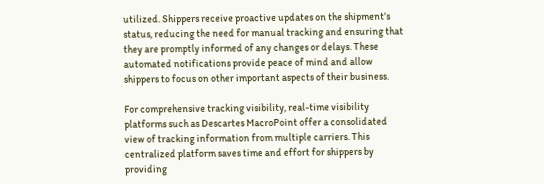utilized. Shippers receive proactive updates on the shipment’s status, reducing the need for manual tracking and ensuring that they are promptly informed of any changes or delays. These automated notifications provide peace of mind and allow shippers to focus on other important aspects of their business.

For comprehensive tracking visibility, real-time visibility platforms such as Descartes MacroPoint offer a consolidated view of tracking information from multiple carriers. This centralized platform saves time and effort for shippers by providing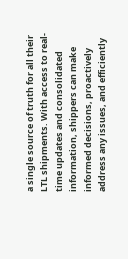a single source of truth for all their LTL shipments. With access to real-time updates and consolidated information, shippers can make informed decisions, proactively address any issues, and efficiently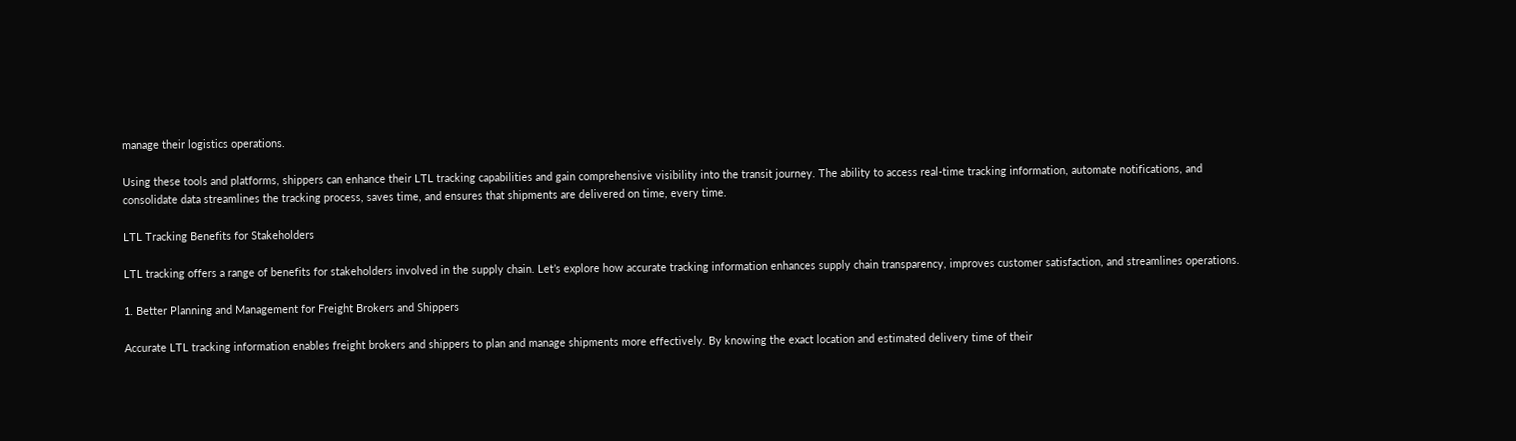manage their logistics operations.

Using these tools and platforms, shippers can enhance their LTL tracking capabilities and gain comprehensive visibility into the transit journey. The ability to access real-time tracking information, automate notifications, and consolidate data streamlines the tracking process, saves time, and ensures that shipments are delivered on time, every time.

LTL Tracking Benefits for Stakeholders

LTL tracking offers a range of benefits for stakeholders involved in the supply chain. Let’s explore how accurate tracking information enhances supply chain transparency, improves customer satisfaction, and streamlines operations.

1. Better Planning and Management for Freight Brokers and Shippers

Accurate LTL tracking information enables freight brokers and shippers to plan and manage shipments more effectively. By knowing the exact location and estimated delivery time of their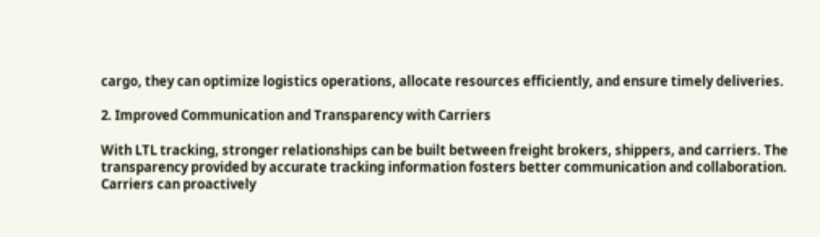cargo, they can optimize logistics operations, allocate resources efficiently, and ensure timely deliveries.

2. Improved Communication and Transparency with Carriers

With LTL tracking, stronger relationships can be built between freight brokers, shippers, and carriers. The transparency provided by accurate tracking information fosters better communication and collaboration. Carriers can proactively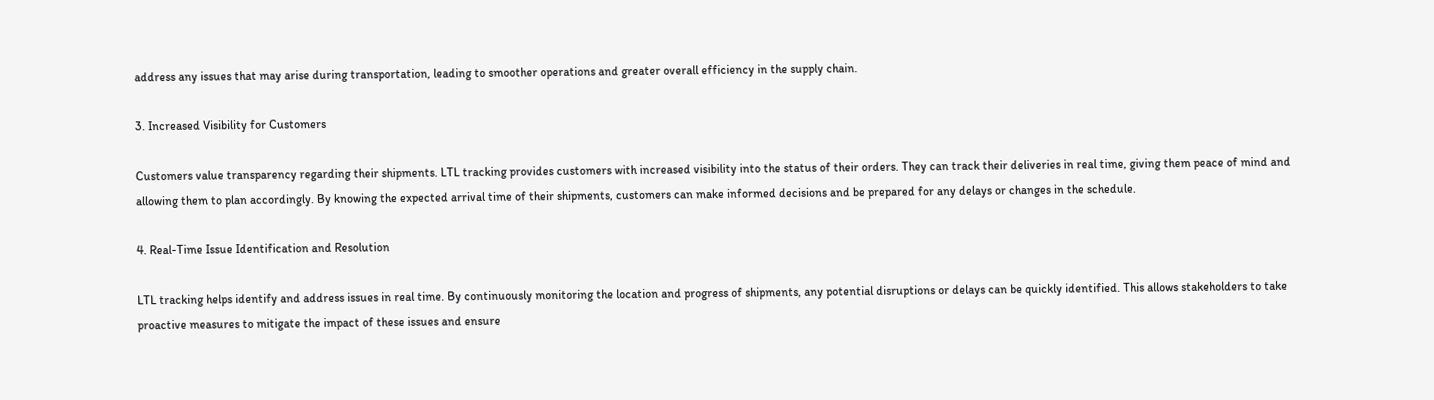address any issues that may arise during transportation, leading to smoother operations and greater overall efficiency in the supply chain.

3. Increased Visibility for Customers

Customers value transparency regarding their shipments. LTL tracking provides customers with increased visibility into the status of their orders. They can track their deliveries in real time, giving them peace of mind and allowing them to plan accordingly. By knowing the expected arrival time of their shipments, customers can make informed decisions and be prepared for any delays or changes in the schedule.

4. Real-Time Issue Identification and Resolution

LTL tracking helps identify and address issues in real time. By continuously monitoring the location and progress of shipments, any potential disruptions or delays can be quickly identified. This allows stakeholders to take proactive measures to mitigate the impact of these issues and ensure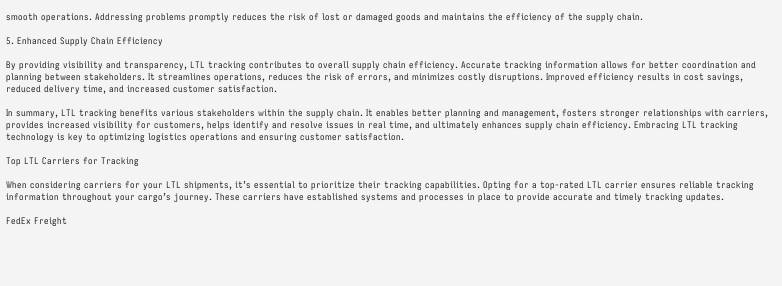smooth operations. Addressing problems promptly reduces the risk of lost or damaged goods and maintains the efficiency of the supply chain.

5. Enhanced Supply Chain Efficiency

By providing visibility and transparency, LTL tracking contributes to overall supply chain efficiency. Accurate tracking information allows for better coordination and planning between stakeholders. It streamlines operations, reduces the risk of errors, and minimizes costly disruptions. Improved efficiency results in cost savings, reduced delivery time, and increased customer satisfaction.

In summary, LTL tracking benefits various stakeholders within the supply chain. It enables better planning and management, fosters stronger relationships with carriers, provides increased visibility for customers, helps identify and resolve issues in real time, and ultimately enhances supply chain efficiency. Embracing LTL tracking technology is key to optimizing logistics operations and ensuring customer satisfaction.

Top LTL Carriers for Tracking

When considering carriers for your LTL shipments, it’s essential to prioritize their tracking capabilities. Opting for a top-rated LTL carrier ensures reliable tracking information throughout your cargo’s journey. These carriers have established systems and processes in place to provide accurate and timely tracking updates.

FedEx Freight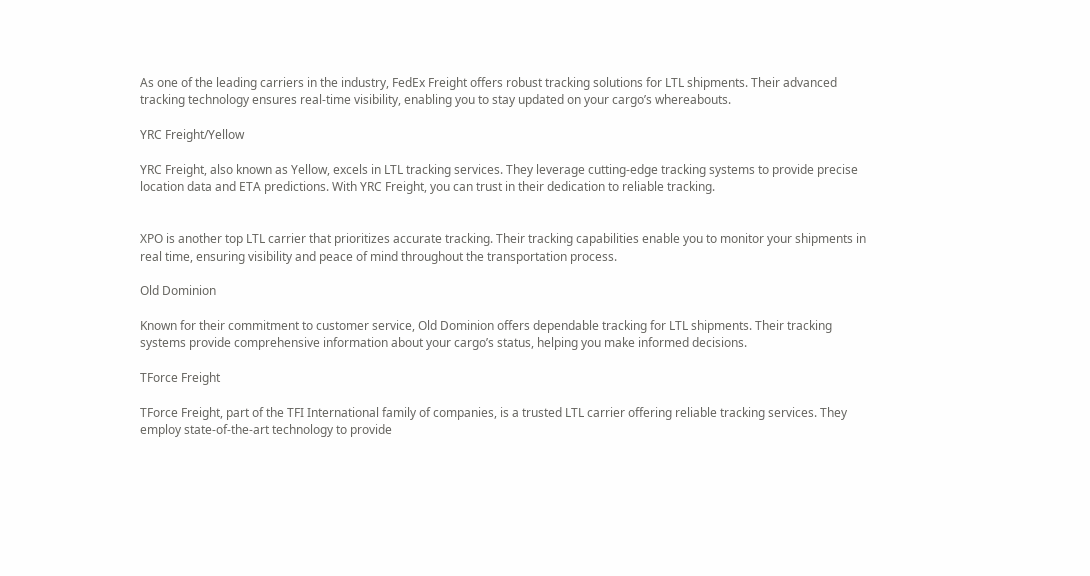As one of the leading carriers in the industry, FedEx Freight offers robust tracking solutions for LTL shipments. Their advanced tracking technology ensures real-time visibility, enabling you to stay updated on your cargo’s whereabouts.

YRC Freight/Yellow

YRC Freight, also known as Yellow, excels in LTL tracking services. They leverage cutting-edge tracking systems to provide precise location data and ETA predictions. With YRC Freight, you can trust in their dedication to reliable tracking.


XPO is another top LTL carrier that prioritizes accurate tracking. Their tracking capabilities enable you to monitor your shipments in real time, ensuring visibility and peace of mind throughout the transportation process.

Old Dominion

Known for their commitment to customer service, Old Dominion offers dependable tracking for LTL shipments. Their tracking systems provide comprehensive information about your cargo’s status, helping you make informed decisions.

TForce Freight

TForce Freight, part of the TFI International family of companies, is a trusted LTL carrier offering reliable tracking services. They employ state-of-the-art technology to provide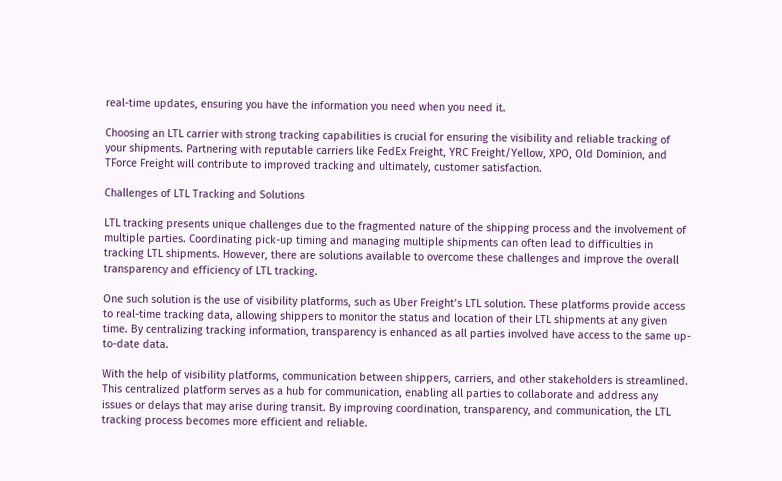real-time updates, ensuring you have the information you need when you need it.

Choosing an LTL carrier with strong tracking capabilities is crucial for ensuring the visibility and reliable tracking of your shipments. Partnering with reputable carriers like FedEx Freight, YRC Freight/Yellow, XPO, Old Dominion, and TForce Freight will contribute to improved tracking and ultimately, customer satisfaction.

Challenges of LTL Tracking and Solutions

LTL tracking presents unique challenges due to the fragmented nature of the shipping process and the involvement of multiple parties. Coordinating pick-up timing and managing multiple shipments can often lead to difficulties in tracking LTL shipments. However, there are solutions available to overcome these challenges and improve the overall transparency and efficiency of LTL tracking.

One such solution is the use of visibility platforms, such as Uber Freight’s LTL solution. These platforms provide access to real-time tracking data, allowing shippers to monitor the status and location of their LTL shipments at any given time. By centralizing tracking information, transparency is enhanced as all parties involved have access to the same up-to-date data.

With the help of visibility platforms, communication between shippers, carriers, and other stakeholders is streamlined. This centralized platform serves as a hub for communication, enabling all parties to collaborate and address any issues or delays that may arise during transit. By improving coordination, transparency, and communication, the LTL tracking process becomes more efficient and reliable.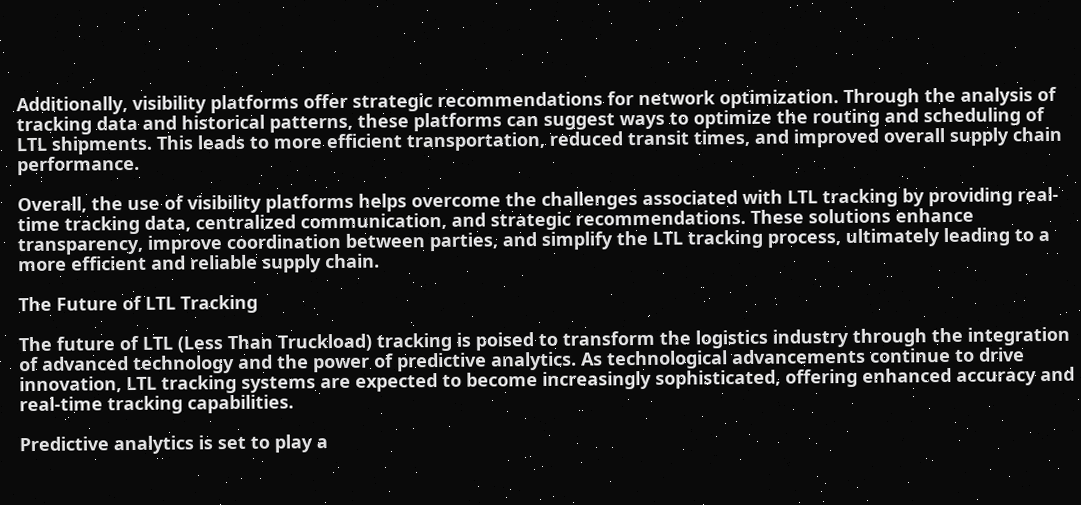Additionally, visibility platforms offer strategic recommendations for network optimization. Through the analysis of tracking data and historical patterns, these platforms can suggest ways to optimize the routing and scheduling of LTL shipments. This leads to more efficient transportation, reduced transit times, and improved overall supply chain performance.

Overall, the use of visibility platforms helps overcome the challenges associated with LTL tracking by providing real-time tracking data, centralized communication, and strategic recommendations. These solutions enhance transparency, improve coordination between parties, and simplify the LTL tracking process, ultimately leading to a more efficient and reliable supply chain.

The Future of LTL Tracking

The future of LTL (Less Than Truckload) tracking is poised to transform the logistics industry through the integration of advanced technology and the power of predictive analytics. As technological advancements continue to drive innovation, LTL tracking systems are expected to become increasingly sophisticated, offering enhanced accuracy and real-time tracking capabilities.

Predictive analytics is set to play a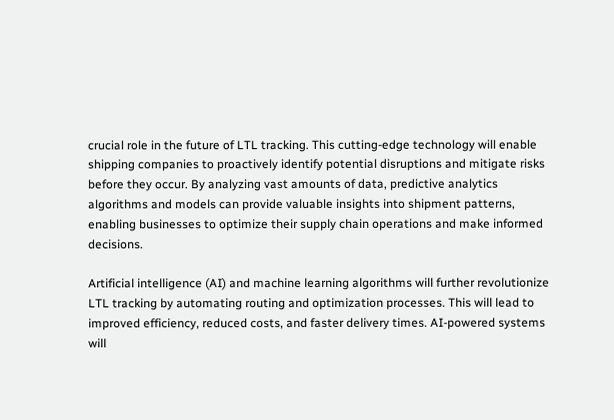crucial role in the future of LTL tracking. This cutting-edge technology will enable shipping companies to proactively identify potential disruptions and mitigate risks before they occur. By analyzing vast amounts of data, predictive analytics algorithms and models can provide valuable insights into shipment patterns, enabling businesses to optimize their supply chain operations and make informed decisions.

Artificial intelligence (AI) and machine learning algorithms will further revolutionize LTL tracking by automating routing and optimization processes. This will lead to improved efficiency, reduced costs, and faster delivery times. AI-powered systems will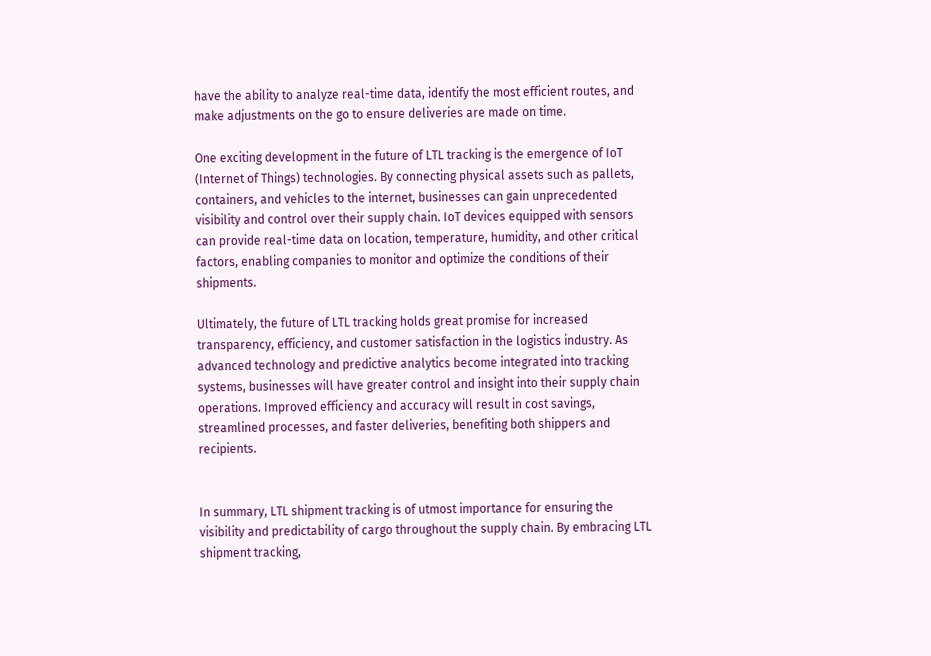have the ability to analyze real-time data, identify the most efficient routes, and make adjustments on the go to ensure deliveries are made on time.

One exciting development in the future of LTL tracking is the emergence of IoT (Internet of Things) technologies. By connecting physical assets such as pallets, containers, and vehicles to the internet, businesses can gain unprecedented visibility and control over their supply chain. IoT devices equipped with sensors can provide real-time data on location, temperature, humidity, and other critical factors, enabling companies to monitor and optimize the conditions of their shipments.

Ultimately, the future of LTL tracking holds great promise for increased transparency, efficiency, and customer satisfaction in the logistics industry. As advanced technology and predictive analytics become integrated into tracking systems, businesses will have greater control and insight into their supply chain operations. Improved efficiency and accuracy will result in cost savings, streamlined processes, and faster deliveries, benefiting both shippers and recipients.


In summary, LTL shipment tracking is of utmost importance for ensuring the visibility and predictability of cargo throughout the supply chain. By embracing LTL shipment tracking,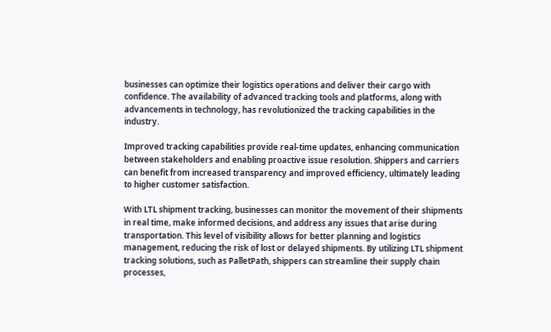businesses can optimize their logistics operations and deliver their cargo with confidence. The availability of advanced tracking tools and platforms, along with advancements in technology, has revolutionized the tracking capabilities in the industry.

Improved tracking capabilities provide real-time updates, enhancing communication between stakeholders and enabling proactive issue resolution. Shippers and carriers can benefit from increased transparency and improved efficiency, ultimately leading to higher customer satisfaction.

With LTL shipment tracking, businesses can monitor the movement of their shipments in real time, make informed decisions, and address any issues that arise during transportation. This level of visibility allows for better planning and logistics management, reducing the risk of lost or delayed shipments. By utilizing LTL shipment tracking solutions, such as PalletPath, shippers can streamline their supply chain processes,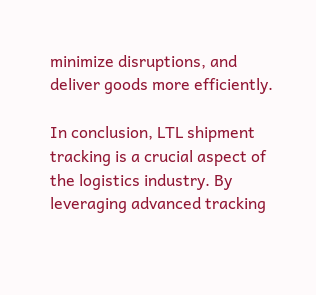minimize disruptions, and deliver goods more efficiently.

In conclusion, LTL shipment tracking is a crucial aspect of the logistics industry. By leveraging advanced tracking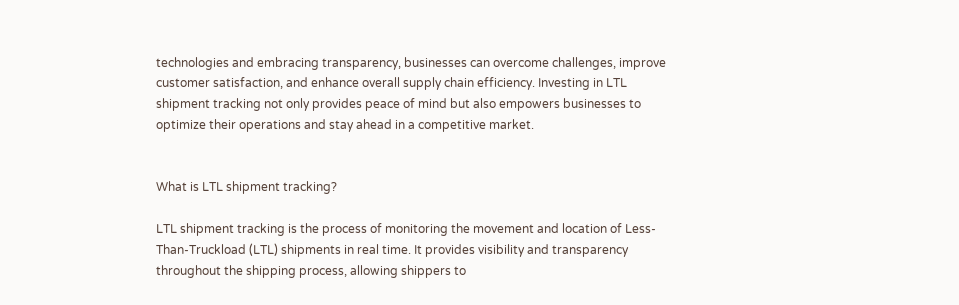technologies and embracing transparency, businesses can overcome challenges, improve customer satisfaction, and enhance overall supply chain efficiency. Investing in LTL shipment tracking not only provides peace of mind but also empowers businesses to optimize their operations and stay ahead in a competitive market.


What is LTL shipment tracking?

LTL shipment tracking is the process of monitoring the movement and location of Less-Than-Truckload (LTL) shipments in real time. It provides visibility and transparency throughout the shipping process, allowing shippers to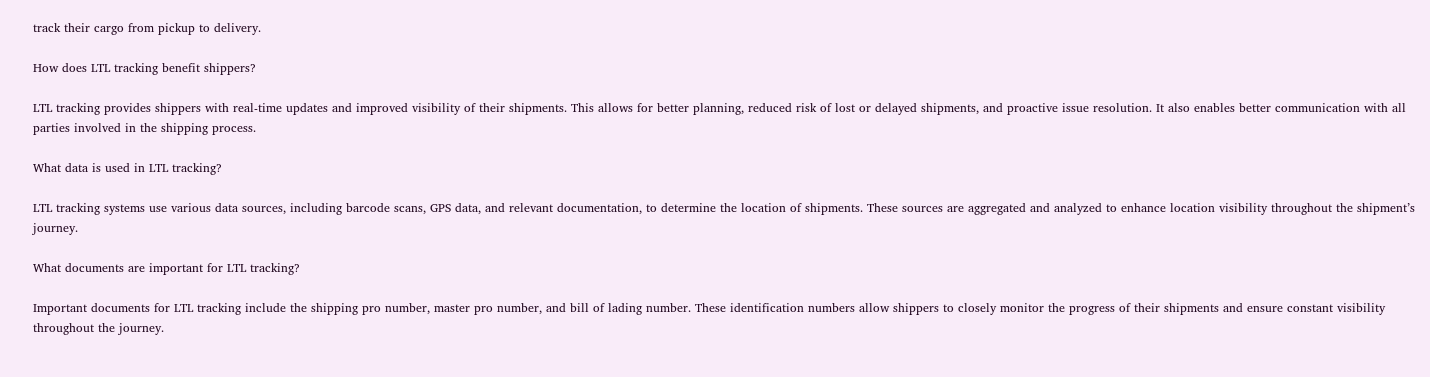track their cargo from pickup to delivery.

How does LTL tracking benefit shippers?

LTL tracking provides shippers with real-time updates and improved visibility of their shipments. This allows for better planning, reduced risk of lost or delayed shipments, and proactive issue resolution. It also enables better communication with all parties involved in the shipping process.

What data is used in LTL tracking?

LTL tracking systems use various data sources, including barcode scans, GPS data, and relevant documentation, to determine the location of shipments. These sources are aggregated and analyzed to enhance location visibility throughout the shipment’s journey.

What documents are important for LTL tracking?

Important documents for LTL tracking include the shipping pro number, master pro number, and bill of lading number. These identification numbers allow shippers to closely monitor the progress of their shipments and ensure constant visibility throughout the journey.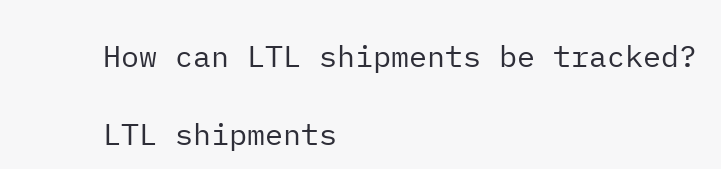How can LTL shipments be tracked?

LTL shipments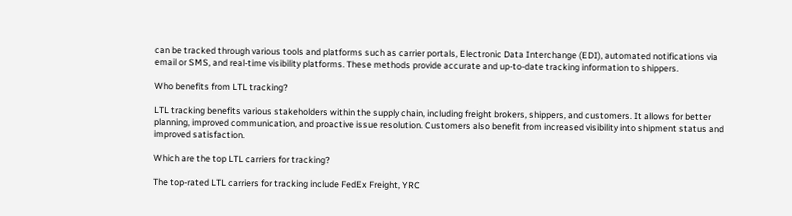can be tracked through various tools and platforms such as carrier portals, Electronic Data Interchange (EDI), automated notifications via email or SMS, and real-time visibility platforms. These methods provide accurate and up-to-date tracking information to shippers.

Who benefits from LTL tracking?

LTL tracking benefits various stakeholders within the supply chain, including freight brokers, shippers, and customers. It allows for better planning, improved communication, and proactive issue resolution. Customers also benefit from increased visibility into shipment status and improved satisfaction.

Which are the top LTL carriers for tracking?

The top-rated LTL carriers for tracking include FedEx Freight, YRC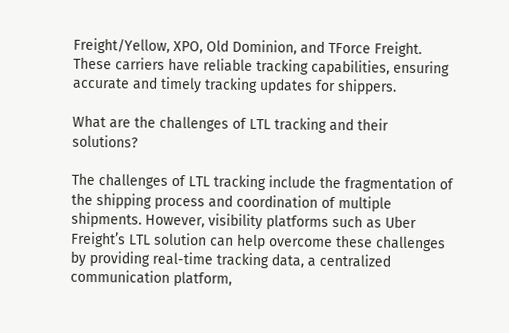Freight/Yellow, XPO, Old Dominion, and TForce Freight. These carriers have reliable tracking capabilities, ensuring accurate and timely tracking updates for shippers.

What are the challenges of LTL tracking and their solutions?

The challenges of LTL tracking include the fragmentation of the shipping process and coordination of multiple shipments. However, visibility platforms such as Uber Freight’s LTL solution can help overcome these challenges by providing real-time tracking data, a centralized communication platform,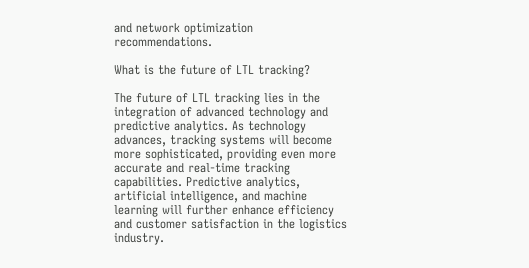and network optimization recommendations.

What is the future of LTL tracking?

The future of LTL tracking lies in the integration of advanced technology and predictive analytics. As technology advances, tracking systems will become more sophisticated, providing even more accurate and real-time tracking capabilities. Predictive analytics, artificial intelligence, and machine learning will further enhance efficiency and customer satisfaction in the logistics industry.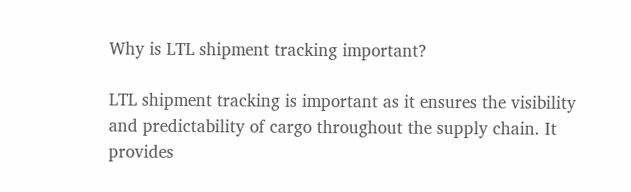Why is LTL shipment tracking important?

LTL shipment tracking is important as it ensures the visibility and predictability of cargo throughout the supply chain. It provides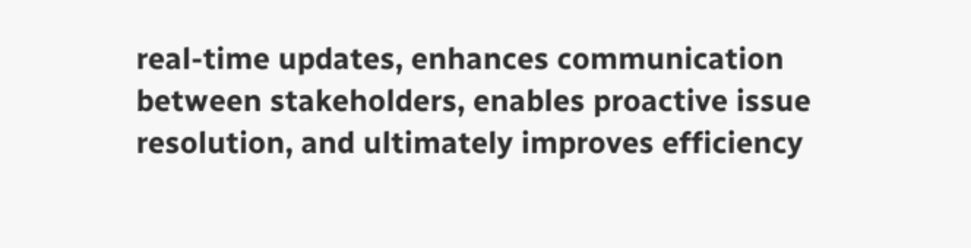real-time updates, enhances communication between stakeholders, enables proactive issue resolution, and ultimately improves efficiency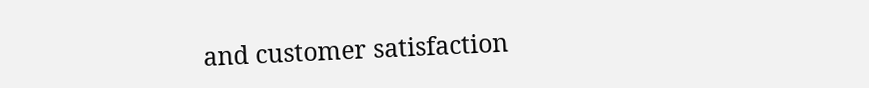and customer satisfaction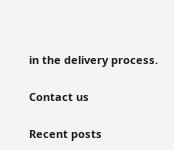in the delivery process.

Contact us

Recent posts